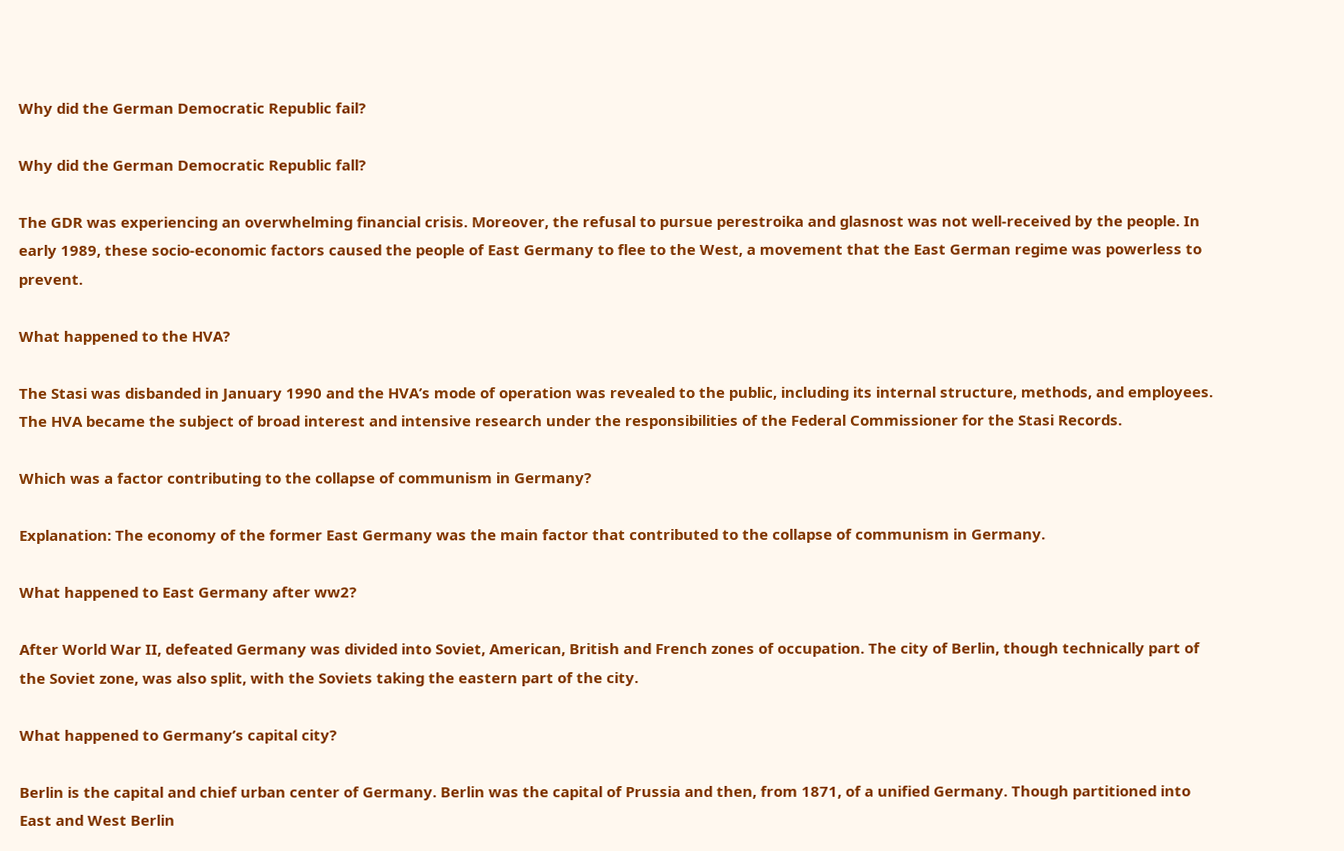Why did the German Democratic Republic fail?

Why did the German Democratic Republic fall?

The GDR was experiencing an overwhelming financial crisis. Moreover, the refusal to pursue perestroika and glasnost was not well-received by the people. In early 1989, these socio-economic factors caused the people of East Germany to flee to the West, a movement that the East German regime was powerless to prevent.

What happened to the HVA?

The Stasi was disbanded in January 1990 and the HVA’s mode of operation was revealed to the public, including its internal structure, methods, and employees. The HVA became the subject of broad interest and intensive research under the responsibilities of the Federal Commissioner for the Stasi Records.

Which was a factor contributing to the collapse of communism in Germany?

Explanation: The economy of the former East Germany was the main factor that contributed to the collapse of communism in Germany.

What happened to East Germany after ww2?

After World War II, defeated Germany was divided into Soviet, American, British and French zones of occupation. The city of Berlin, though technically part of the Soviet zone, was also split, with the Soviets taking the eastern part of the city.

What happened to Germany’s capital city?

Berlin is the capital and chief urban center of Germany. Berlin was the capital of Prussia and then, from 1871, of a unified Germany. Though partitioned into East and West Berlin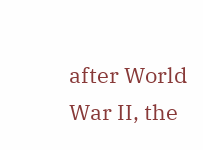after World War II, the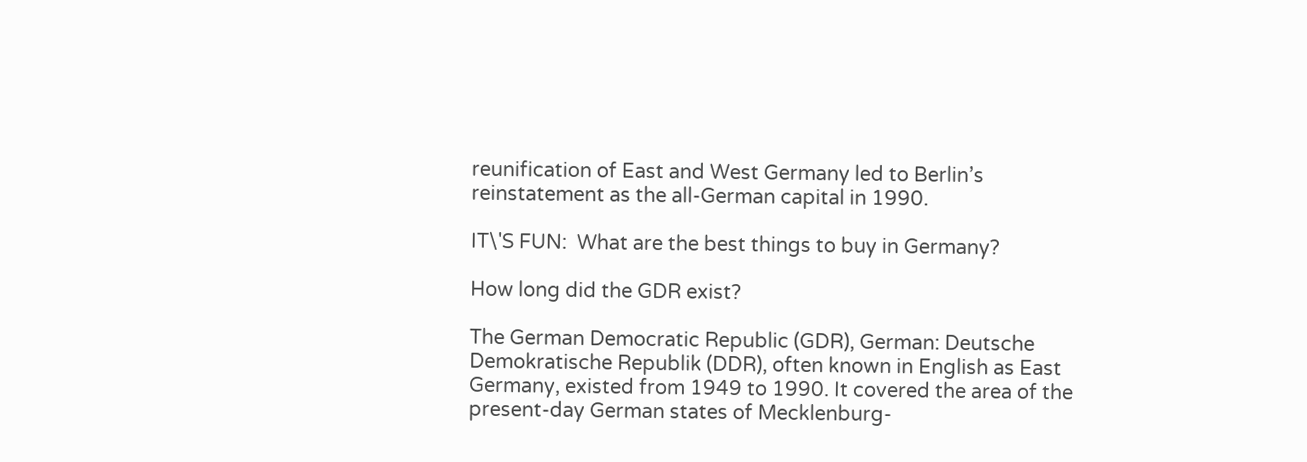reunification of East and West Germany led to Berlin’s reinstatement as the all-German capital in 1990.

IT\'S FUN:  What are the best things to buy in Germany?

How long did the GDR exist?

The German Democratic Republic (GDR), German: Deutsche Demokratische Republik (DDR), often known in English as East Germany, existed from 1949 to 1990. It covered the area of the present-day German states of Mecklenburg-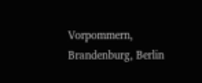Vorpommern, Brandenburg, Berlin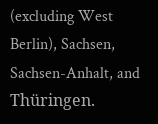(excluding West Berlin), Sachsen, Sachsen-Anhalt, and Thüringen.